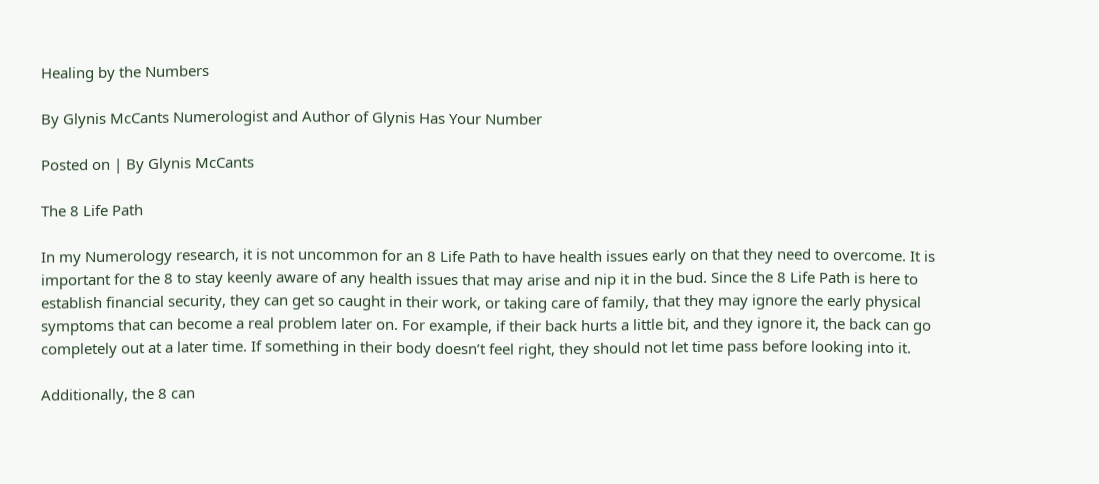Healing by the Numbers

By Glynis McCants Numerologist and Author of Glynis Has Your Number

Posted on | By Glynis McCants

The 8 Life Path

In my Numerology research, it is not uncommon for an 8 Life Path to have health issues early on that they need to overcome. It is important for the 8 to stay keenly aware of any health issues that may arise and nip it in the bud. Since the 8 Life Path is here to establish financial security, they can get so caught in their work, or taking care of family, that they may ignore the early physical symptoms that can become a real problem later on. For example, if their back hurts a little bit, and they ignore it, the back can go completely out at a later time. If something in their body doesn’t feel right, they should not let time pass before looking into it.

Additionally, the 8 can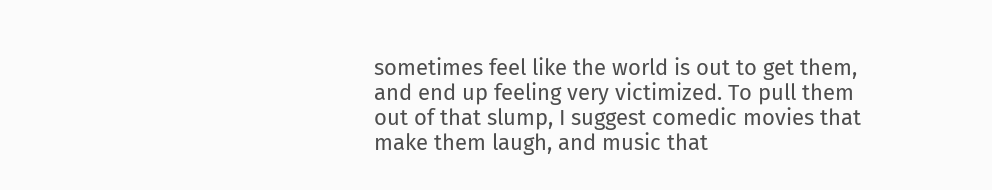sometimes feel like the world is out to get them, and end up feeling very victimized. To pull them out of that slump, I suggest comedic movies that make them laugh, and music that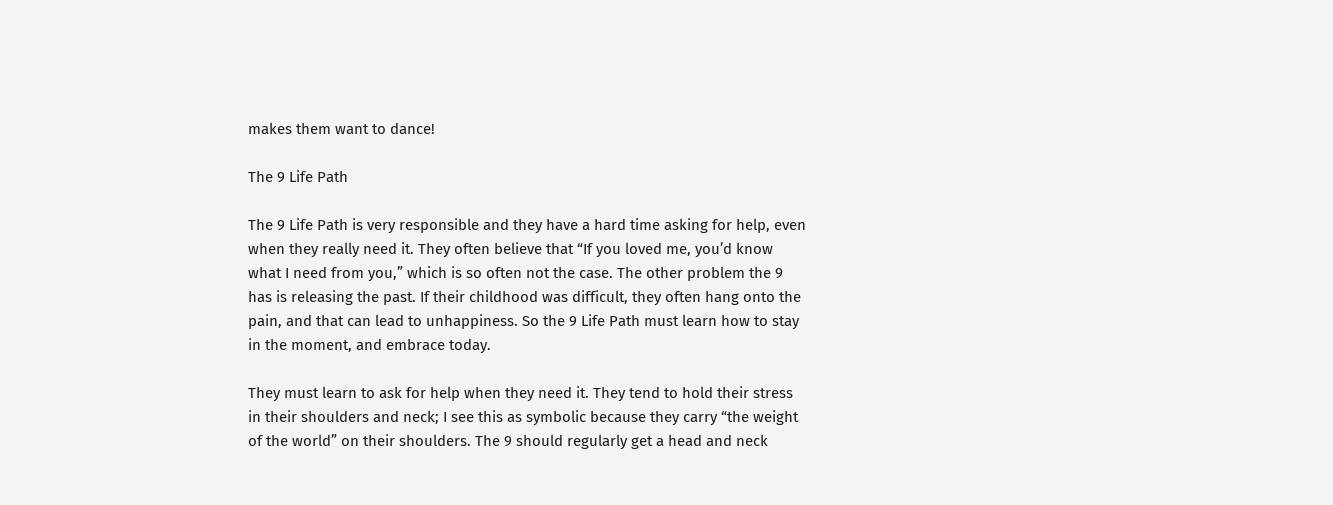makes them want to dance!

The 9 Life Path

The 9 Life Path is very responsible and they have a hard time asking for help, even when they really need it. They often believe that “If you loved me, you’d know what I need from you,” which is so often not the case. The other problem the 9 has is releasing the past. If their childhood was difficult, they often hang onto the pain, and that can lead to unhappiness. So the 9 Life Path must learn how to stay in the moment, and embrace today.

They must learn to ask for help when they need it. They tend to hold their stress in their shoulders and neck; I see this as symbolic because they carry “the weight of the world” on their shoulders. The 9 should regularly get a head and neck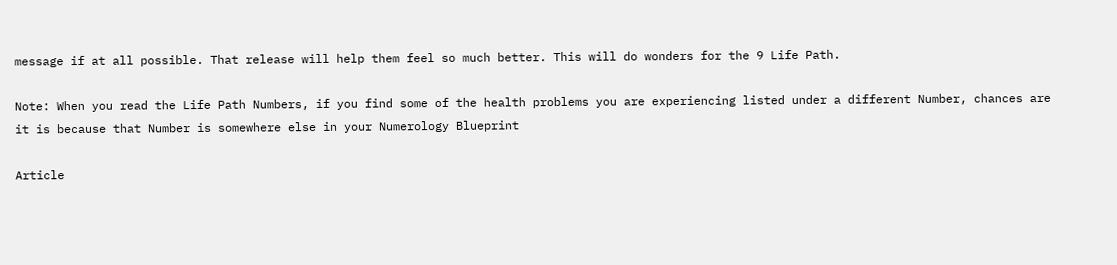message if at all possible. That release will help them feel so much better. This will do wonders for the 9 Life Path.

Note: When you read the Life Path Numbers, if you find some of the health problems you are experiencing listed under a different Number, chances are it is because that Number is somewhere else in your Numerology Blueprint

Article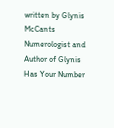written by Glynis McCants
Numerologist and Author of Glynis Has Your Number